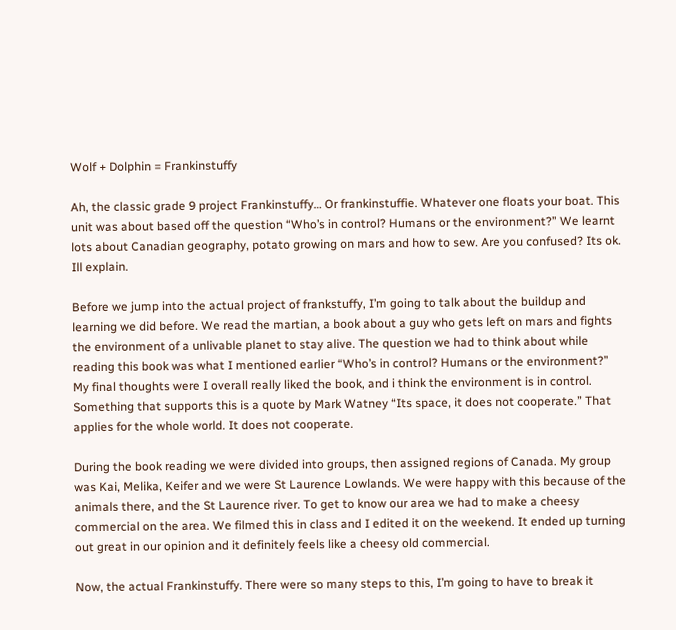Wolf + Dolphin = Frankinstuffy

Ah, the classic grade 9 project Frankinstuffy… Or frankinstuffie. Whatever one floats your boat. This unit was about based off the question “Who’s in control? Humans or the environment?” We learnt lots about Canadian geography, potato growing on mars and how to sew. Are you confused? Its ok. Ill explain.

Before we jump into the actual project of frankstuffy, I’m going to talk about the buildup and learning we did before. We read the martian, a book about a guy who gets left on mars and fights the environment of a unlivable planet to stay alive. The question we had to think about while reading this book was what I mentioned earlier “Who’s in control? Humans or the environment?” My final thoughts were I overall really liked the book, and i think the environment is in control. Something that supports this is a quote by Mark Watney “Its space, it does not cooperate.” That applies for the whole world. It does not cooperate.

During the book reading we were divided into groups, then assigned regions of Canada. My group was Kai, Melika, Keifer and we were St Laurence Lowlands. We were happy with this because of the animals there, and the St Laurence river. To get to know our area we had to make a cheesy commercial on the area. We filmed this in class and I edited it on the weekend. It ended up turning out great in our opinion and it definitely feels like a cheesy old commercial.

Now, the actual Frankinstuffy. There were so many steps to this, I’m going to have to break it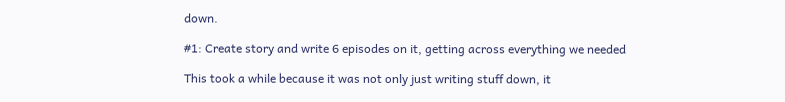down.

#1: Create story and write 6 episodes on it, getting across everything we needed

This took a while because it was not only just writing stuff down, it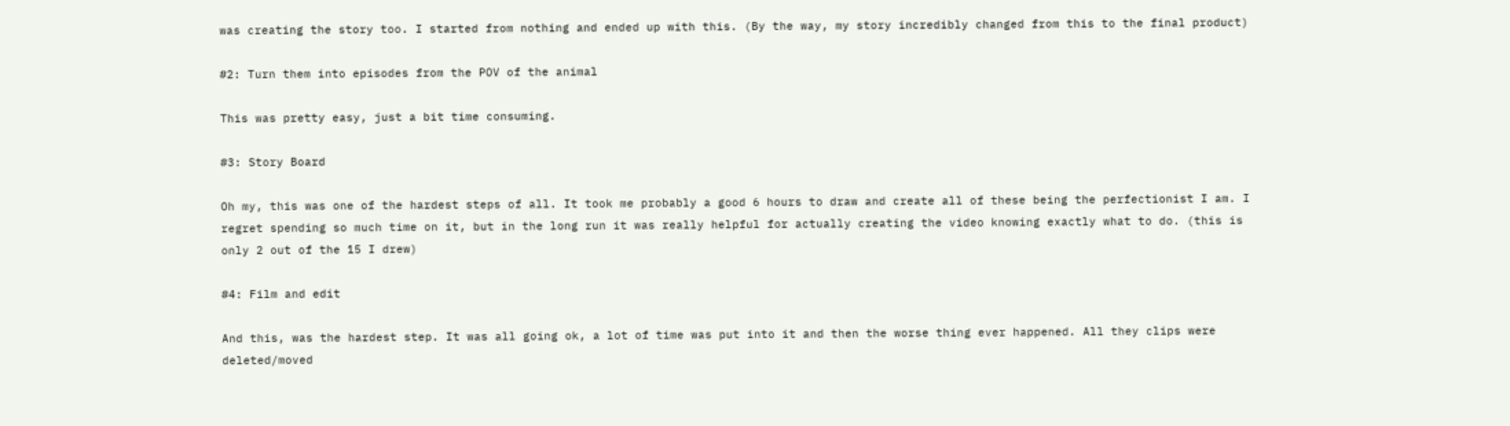was creating the story too. I started from nothing and ended up with this. (By the way, my story incredibly changed from this to the final product)

#2: Turn them into episodes from the POV of the animal

This was pretty easy, just a bit time consuming.

#3: Story Board

Oh my, this was one of the hardest steps of all. It took me probably a good 6 hours to draw and create all of these being the perfectionist I am. I regret spending so much time on it, but in the long run it was really helpful for actually creating the video knowing exactly what to do. (this is only 2 out of the 15 I drew)

#4: Film and edit

And this, was the hardest step. It was all going ok, a lot of time was put into it and then the worse thing ever happened. All they clips were deleted/moved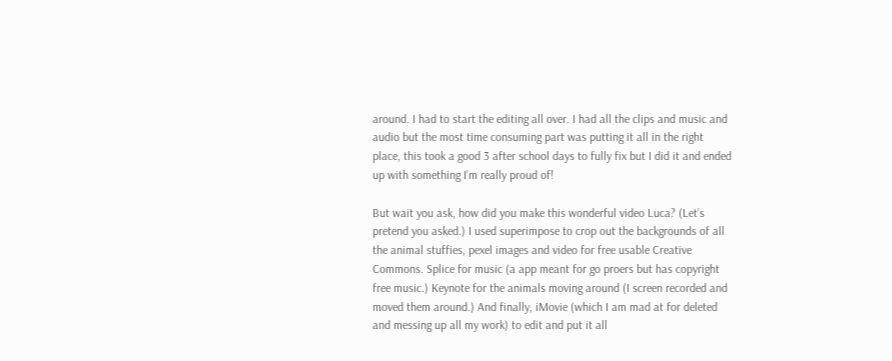around. I had to start the editing all over. I had all the clips and music and audio but the most time consuming part was putting it all in the right place, this took a good 3 after school days to fully fix but I did it and ended up with something I’m really proud of!

But wait you ask, how did you make this wonderful video Luca? (Let’s pretend you asked.) I used superimpose to crop out the backgrounds of all the animal stuffies, pexel images and video for free usable Creative Commons. Splice for music (a app meant for go proers but has copyright free music.) Keynote for the animals moving around (I screen recorded and moved them around.) And finally, iMovie (which I am mad at for deleted and messing up all my work) to edit and put it all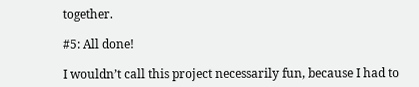together.

#5: All done!

I wouldn’t call this project necessarily fun, because I had to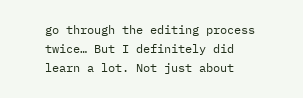go through the editing process twice… But I definitely did learn a lot. Not just about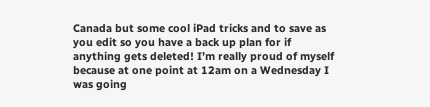Canada but some cool iPad tricks and to save as you edit so you have a back up plan for if anything gets deleted! I’m really proud of myself because at one point at 12am on a Wednesday I was going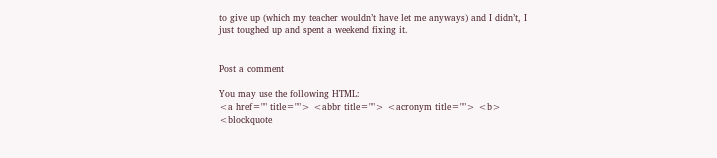to give up (which my teacher wouldn’t have let me anyways) and I didn’t, I just toughed up and spent a weekend fixing it.


Post a comment

You may use the following HTML:
<a href="" title=""> <abbr title=""> <acronym title=""> <b> <blockquote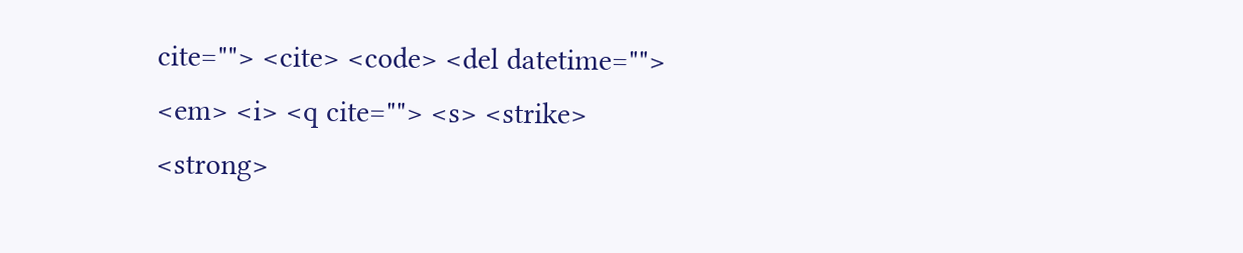cite=""> <cite> <code> <del datetime=""> <em> <i> <q cite=""> <s> <strike> <strong>